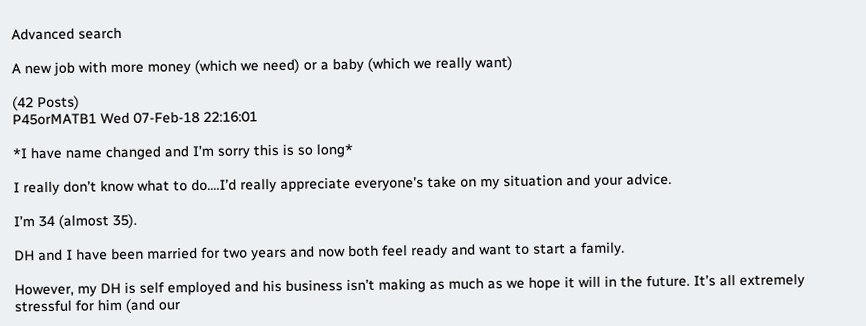Advanced search

A new job with more money (which we need) or a baby (which we really want)

(42 Posts)
P45orMATB1 Wed 07-Feb-18 22:16:01

*I have name changed and I’m sorry this is so long*

I really don’t know what to do....I’d really appreciate everyone’s take on my situation and your advice.

I’m 34 (almost 35).

DH and I have been married for two years and now both feel ready and want to start a family.

However, my DH is self employed and his business isn’t making as much as we hope it will in the future. It’s all extremely stressful for him (and our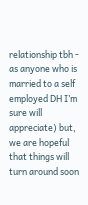relationship tbh - as anyone who is married to a self employed DH I’m sure will appreciate) but, we are hopeful that things will turn around soon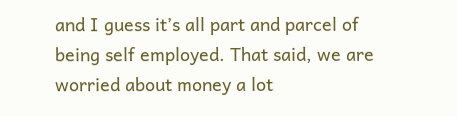and I guess it’s all part and parcel of being self employed. That said, we are worried about money a lot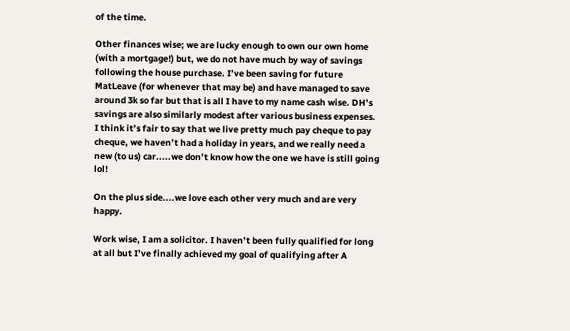of the time.

Other finances wise; we are lucky enough to own our own home (with a mortgage!) but, we do not have much by way of savings following the house purchase. I’ve been saving for future MatLeave (for whenever that may be) and have managed to save around 3k so far but that is all I have to my name cash wise. DH’s savings are also similarly modest after various business expenses. I think it’s fair to say that we live pretty much pay cheque to pay cheque, we haven’t had a holiday in years, and we really need a new (to us) car.....we don’t know how the one we have is still going lol!

On the plus side....we love each other very much and are very happy.

Work wise, I am a solicitor. I haven’t been fully qualified for long at all but I’ve finally achieved my goal of qualifying after A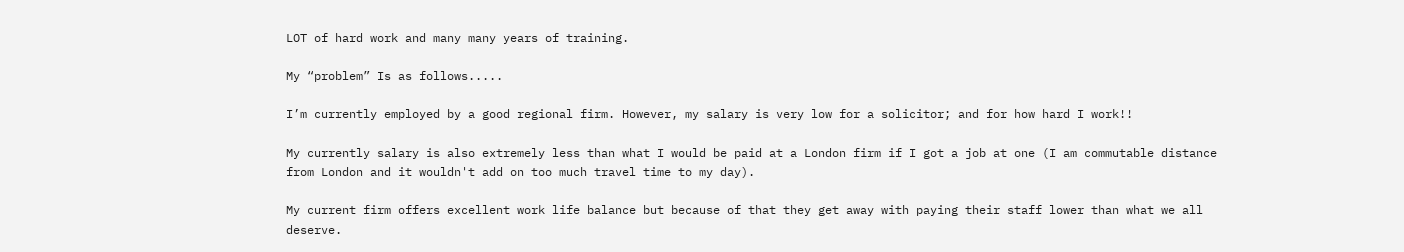LOT of hard work and many many years of training.

My “problem” Is as follows.....

I’m currently employed by a good regional firm. However, my salary is very low for a solicitor; and for how hard I work!!

My currently salary is also extremely less than what I would be paid at a London firm if I got a job at one (I am commutable distance from London and it wouldn't add on too much travel time to my day).

My current firm offers excellent work life balance but because of that they get away with paying their staff lower than what we all deserve.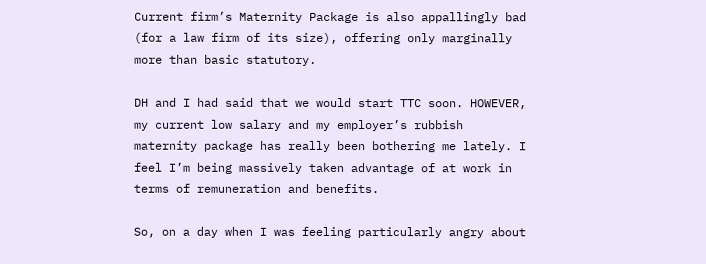Current firm’s Maternity Package is also appallingly bad (for a law firm of its size), offering only marginally more than basic statutory.

DH and I had said that we would start TTC soon. HOWEVER, my current low salary and my employer’s rubbish maternity package has really been bothering me lately. I feel I’m being massively taken advantage of at work in terms of remuneration and benefits.

So, on a day when I was feeling particularly angry about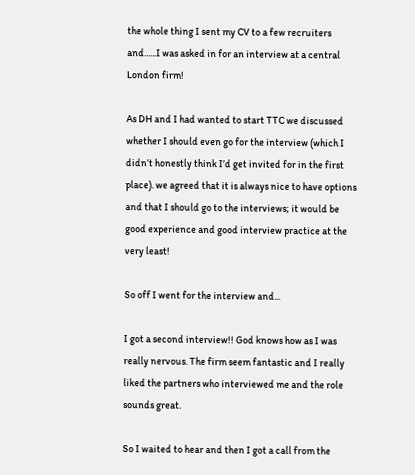the whole thing I sent my CV to a few recruiters and......I was asked in for an interview at a central London firm!

As DH and I had wanted to start TTC we discussed whether I should even go for the interview (which I didn’t honestly think I’d get invited for in the first place). we agreed that it is always nice to have options and that I should go to the interviews; it would be good experience and good interview practice at the very least!

So off I went for the interview and...

I got a second interview!! God knows how as I was really nervous. The firm seem fantastic and I really liked the partners who interviewed me and the role sounds great.

So I waited to hear and then I got a call from the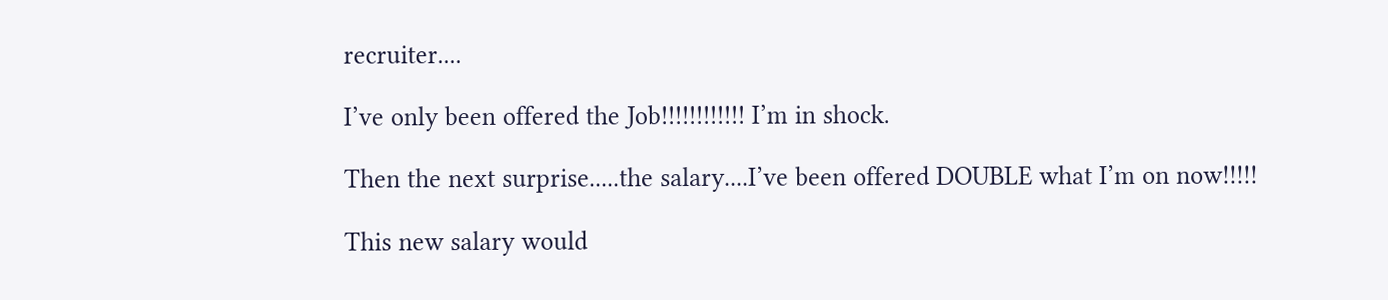recruiter....

I’ve only been offered the Job!!!!!!!!!!!! I’m in shock.

Then the next surprise.....the salary....I’ve been offered DOUBLE what I’m on now!!!!!

This new salary would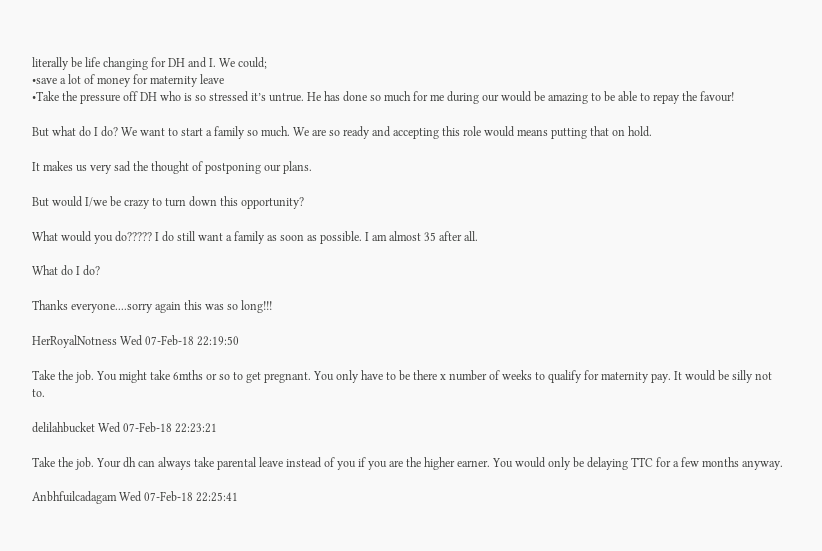literally be life changing for DH and I. We could;
•save a lot of money for maternity leave
•Take the pressure off DH who is so stressed it’s untrue. He has done so much for me during our would be amazing to be able to repay the favour!

But what do I do? We want to start a family so much. We are so ready and accepting this role would means putting that on hold.

It makes us very sad the thought of postponing our plans.

But would I/we be crazy to turn down this opportunity?

What would you do????? I do still want a family as soon as possible. I am almost 35 after all.

What do I do?

Thanks everyone....sorry again this was so long!!!

HerRoyalNotness Wed 07-Feb-18 22:19:50

Take the job. You might take 6mths or so to get pregnant. You only have to be there x number of weeks to qualify for maternity pay. It would be silly not to.

delilahbucket Wed 07-Feb-18 22:23:21

Take the job. Your dh can always take parental leave instead of you if you are the higher earner. You would only be delaying TTC for a few months anyway.

Anbhfuilcadagam Wed 07-Feb-18 22:25:41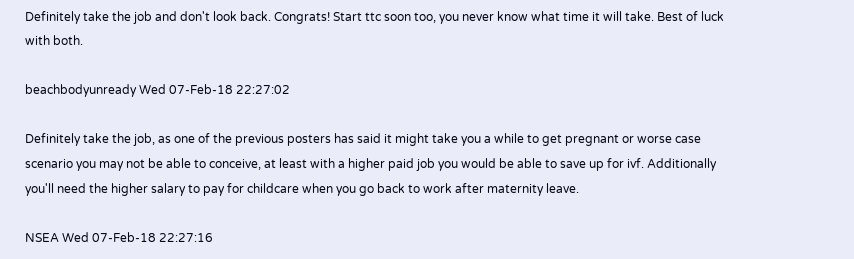Definitely take the job and don't look back. Congrats! Start ttc soon too, you never know what time it will take. Best of luck with both.

beachbodyunready Wed 07-Feb-18 22:27:02

Definitely take the job, as one of the previous posters has said it might take you a while to get pregnant or worse case scenario you may not be able to conceive, at least with a higher paid job you would be able to save up for ivf. Additionally you'll need the higher salary to pay for childcare when you go back to work after maternity leave.

NSEA Wed 07-Feb-18 22:27:16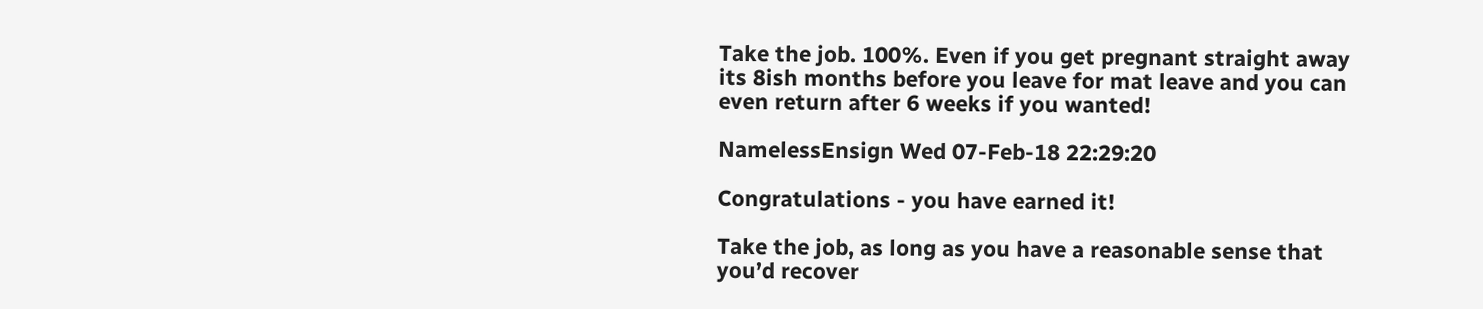Take the job. 100%. Even if you get pregnant straight away its 8ish months before you leave for mat leave and you can even return after 6 weeks if you wanted!

NamelessEnsign Wed 07-Feb-18 22:29:20

Congratulations - you have earned it!

Take the job, as long as you have a reasonable sense that you’d recover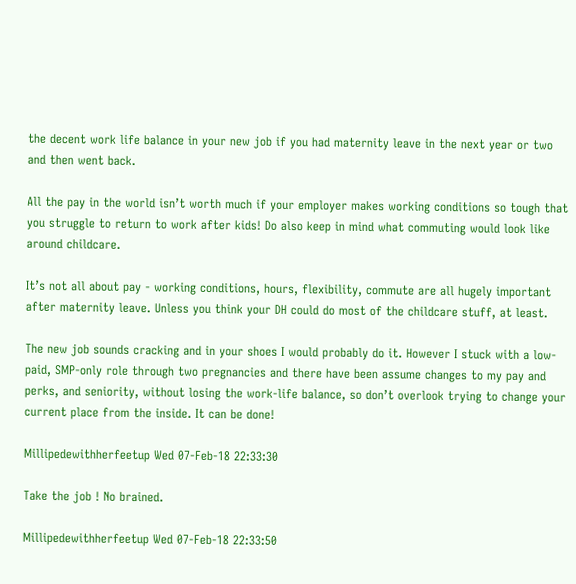the decent work life balance in your new job if you had maternity leave in the next year or two and then went back.

All the pay in the world isn’t worth much if your employer makes working conditions so tough that you struggle to return to work after kids! Do also keep in mind what commuting would look like around childcare.

It’s not all about pay - working conditions, hours, flexibility, commute are all hugely important after maternity leave. Unless you think your DH could do most of the childcare stuff, at least.

The new job sounds cracking and in your shoes I would probably do it. However I stuck with a low-paid, SMP-only role through two pregnancies and there have been assume changes to my pay and perks, and seniority, without losing the work-life balance, so don’t overlook trying to change your current place from the inside. It can be done!

Millipedewithherfeetup Wed 07-Feb-18 22:33:30

Take the job ! No brained.

Millipedewithherfeetup Wed 07-Feb-18 22:33:50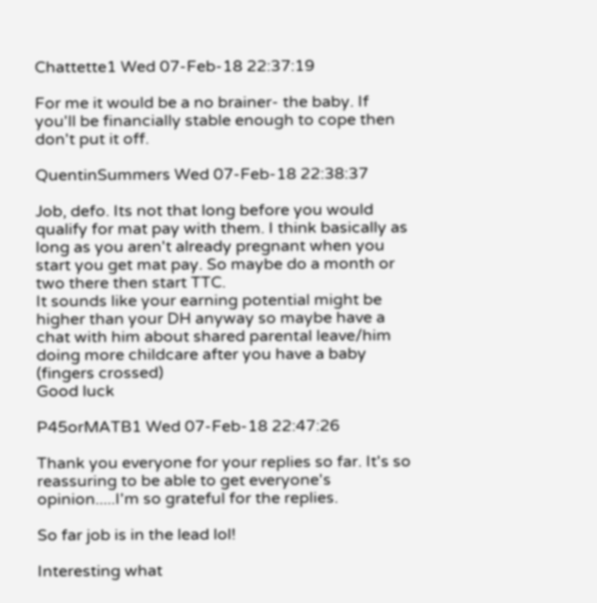Chattette1 Wed 07-Feb-18 22:37:19

For me it would be a no brainer- the baby. If you'll be financially stable enough to cope then don't put it off.

QuentinSummers Wed 07-Feb-18 22:38:37

Job, defo. Its not that long before you would qualify for mat pay with them. I think basically as long as you aren't already pregnant when you start you get mat pay. So maybe do a month or two there then start TTC.
It sounds like your earning potential might be higher than your DH anyway so maybe have a chat with him about shared parental leave/him doing more childcare after you have a baby (fingers crossed)
Good luck

P45orMATB1 Wed 07-Feb-18 22:47:26

Thank you everyone for your replies so far. It's so reassuring to be able to get everyone's opinion.....I'm so grateful for the replies.

So far job is in the lead lol!

Interesting what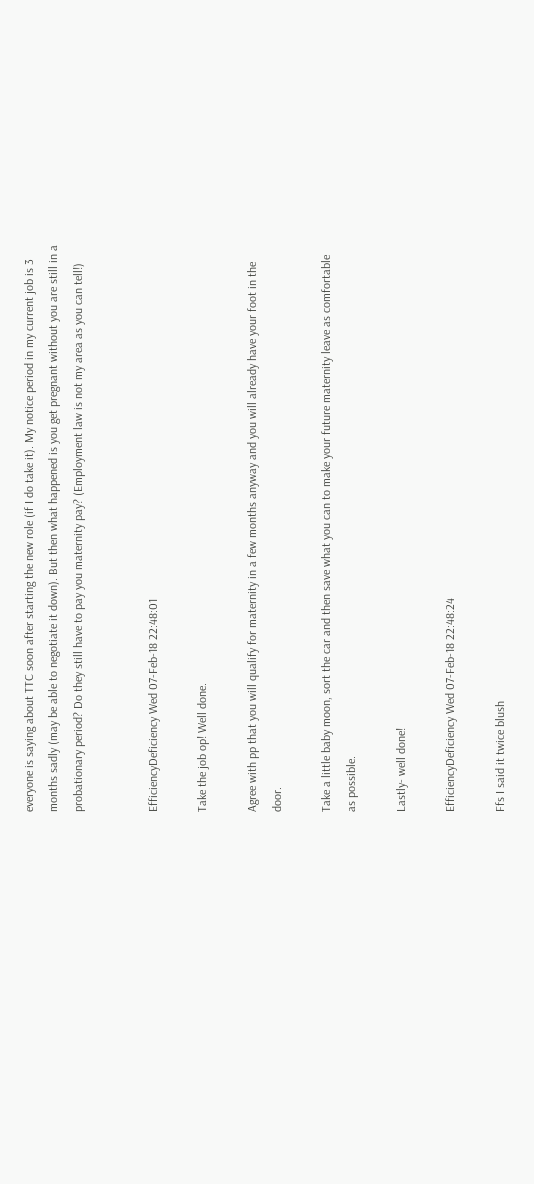everyone is saying about TTC soon after starting the new role (if I do take it). My notice period in my current job is 3 months sadly (may be able to negotiate it down). But then what happened is you get pregnant without you are still in a probationary period? Do they still have to pay you maternity pay? (Employment law is not my area as you can tell!)


EfficiencyDeficiency Wed 07-Feb-18 22:48:01

Take the job op! Well done.

Agree with pp that you will qualify for maternity in a few months anyway and you will already have your foot in the door.

Take a little baby moon, sort the car and then save what you can to make your future maternity leave as comfortable as possible.

Lastly- well done!

EfficiencyDeficiency Wed 07-Feb-18 22:48:24

Ffs I said it twice blush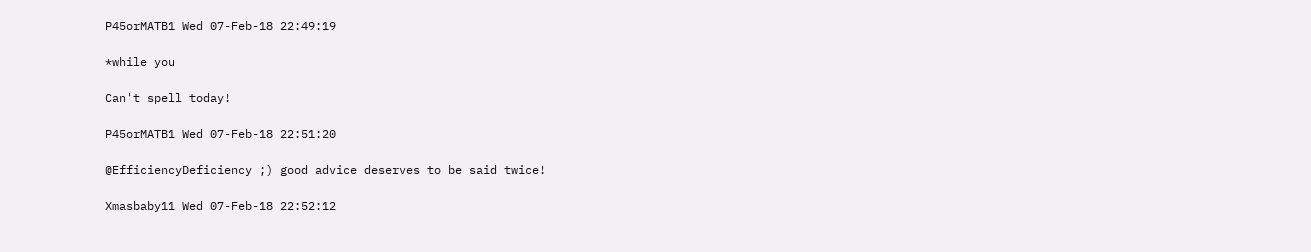P45orMATB1 Wed 07-Feb-18 22:49:19

*while you

Can't spell today!

P45orMATB1 Wed 07-Feb-18 22:51:20

@EfficiencyDeficiency ;) good advice deserves to be said twice!

Xmasbaby11 Wed 07-Feb-18 22:52:12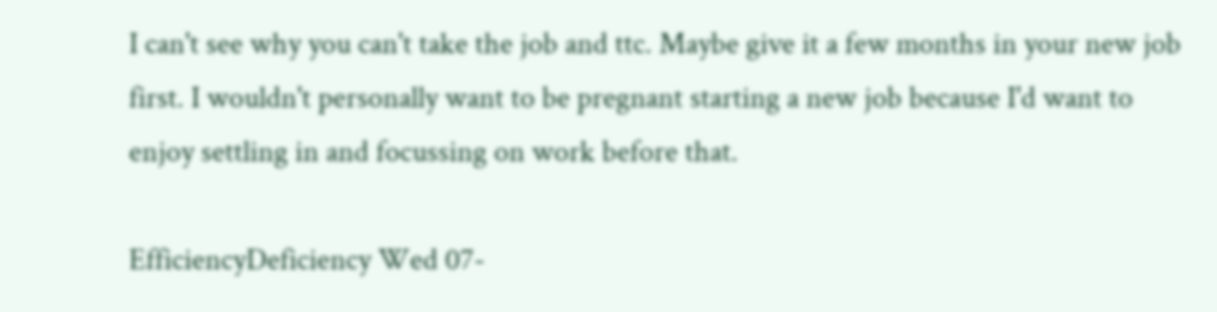I can't see why you can't take the job and ttc. Maybe give it a few months in your new job first. I wouldn't personally want to be pregnant starting a new job because I'd want to enjoy settling in and focussing on work before that.

EfficiencyDeficiency Wed 07-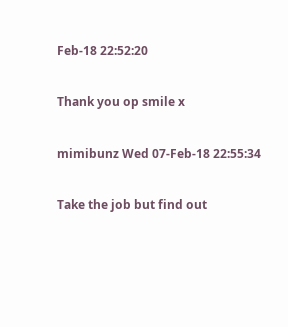Feb-18 22:52:20

Thank you op smile x

mimibunz Wed 07-Feb-18 22:55:34

Take the job but find out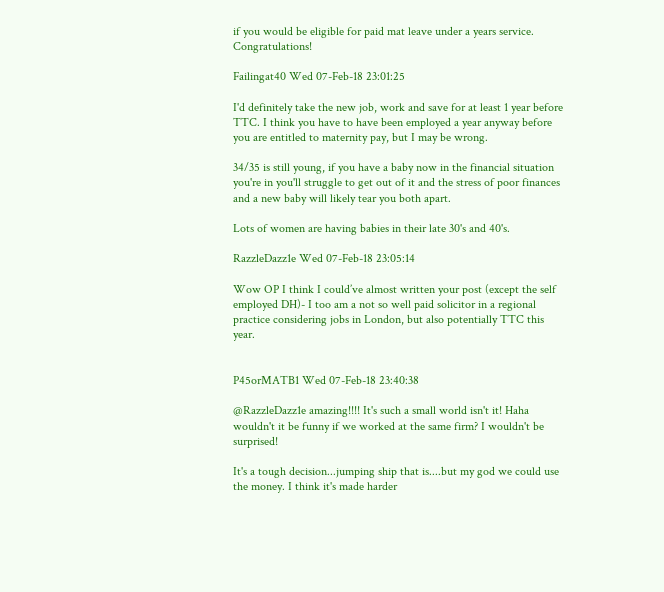if you would be eligible for paid mat leave under a years service. Congratulations!

Failingat40 Wed 07-Feb-18 23:01:25

I'd definitely take the new job, work and save for at least 1 year before TTC. I think you have to have been employed a year anyway before you are entitled to maternity pay, but I may be wrong.

34/35 is still young, if you have a baby now in the financial situation you're in you'll struggle to get out of it and the stress of poor finances and a new baby will likely tear you both apart.

Lots of women are having babies in their late 30's and 40's.

RazzleDazz1e Wed 07-Feb-18 23:05:14

Wow OP I think I could’ve almost written your post (except the self employed DH)- I too am a not so well paid solicitor in a regional practice considering jobs in London, but also potentially TTC this year.


P45orMATB1 Wed 07-Feb-18 23:40:38

@RazzleDazz1e amazing!!!! It's such a small world isn't it! Haha wouldn't it be funny if we worked at the same firm? I wouldn't be surprised!

It's a tough decision...jumping ship that is....but my god we could use the money. I think it's made harder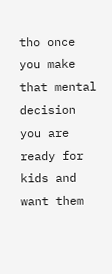tho once you make that mental decision you are ready for kids and want them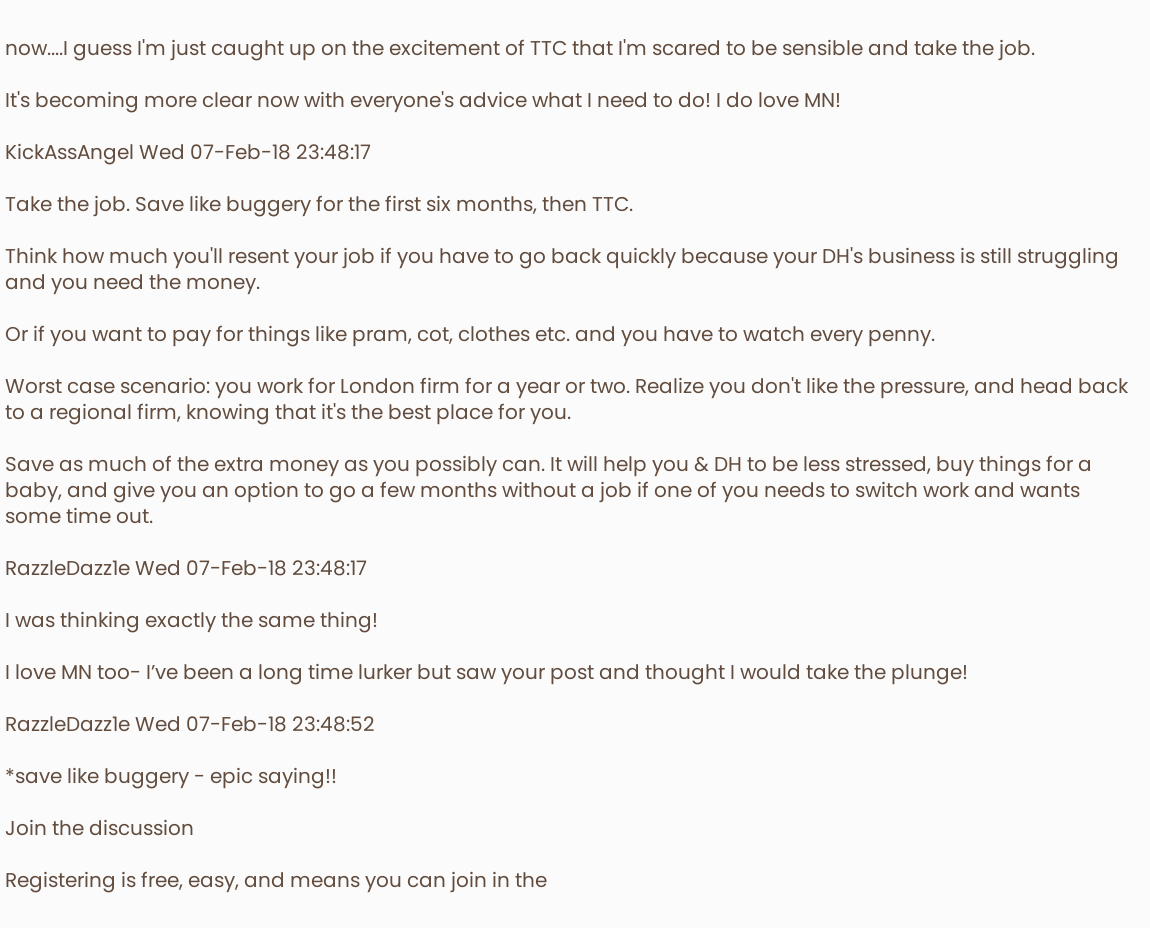now....I guess I'm just caught up on the excitement of TTC that I'm scared to be sensible and take the job.

It's becoming more clear now with everyone's advice what I need to do! I do love MN!

KickAssAngel Wed 07-Feb-18 23:48:17

Take the job. Save like buggery for the first six months, then TTC.

Think how much you'll resent your job if you have to go back quickly because your DH's business is still struggling and you need the money.

Or if you want to pay for things like pram, cot, clothes etc. and you have to watch every penny.

Worst case scenario: you work for London firm for a year or two. Realize you don't like the pressure, and head back to a regional firm, knowing that it's the best place for you.

Save as much of the extra money as you possibly can. It will help you & DH to be less stressed, buy things for a baby, and give you an option to go a few months without a job if one of you needs to switch work and wants some time out.

RazzleDazz1e Wed 07-Feb-18 23:48:17

I was thinking exactly the same thing!

I love MN too- I’ve been a long time lurker but saw your post and thought I would take the plunge!

RazzleDazz1e Wed 07-Feb-18 23:48:52

*save like buggery - epic saying!!

Join the discussion

Registering is free, easy, and means you can join in the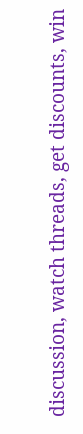discussion, watch threads, get discounts, win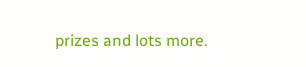prizes and lots more.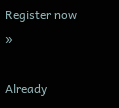Register now »

Already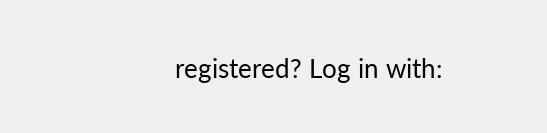registered? Log in with: